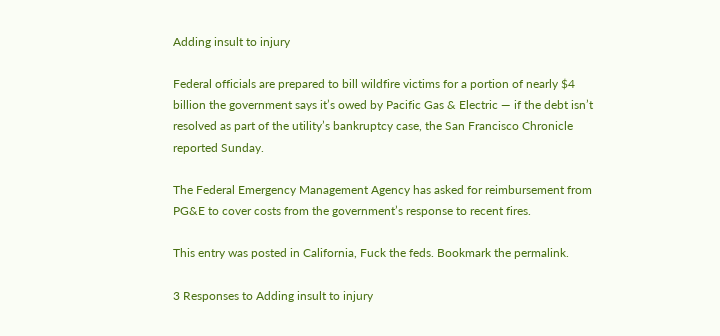Adding insult to injury

Federal officials are prepared to bill wildfire victims for a portion of nearly $4 billion the government says it’s owed by Pacific Gas & Electric — if the debt isn’t resolved as part of the utility’s bankruptcy case, the San Francisco Chronicle reported Sunday.

The Federal Emergency Management Agency has asked for reimbursement from PG&E to cover costs from the government’s response to recent fires.

This entry was posted in California, Fuck the feds. Bookmark the permalink.

3 Responses to Adding insult to injury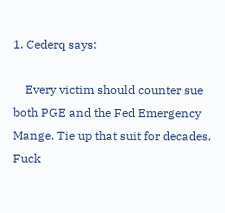1. Cederq says:

    Every victim should counter sue both PGE and the Fed Emergency Mange. Tie up that suit for decades. Fuck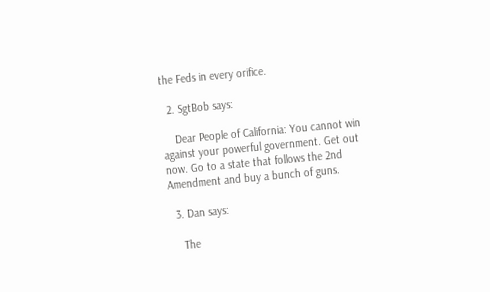the Feds in every orifice.

  2. SgtBob says:

    Dear People of California: You cannot win against your powerful government. Get out now. Go to a state that follows the 2nd Amendment and buy a bunch of guns.

  3. Dan says:

    The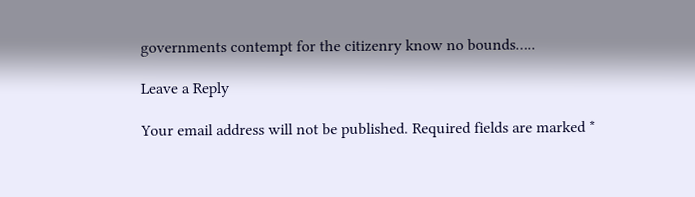governments contempt for the citizenry know no bounds…..

Leave a Reply

Your email address will not be published. Required fields are marked *